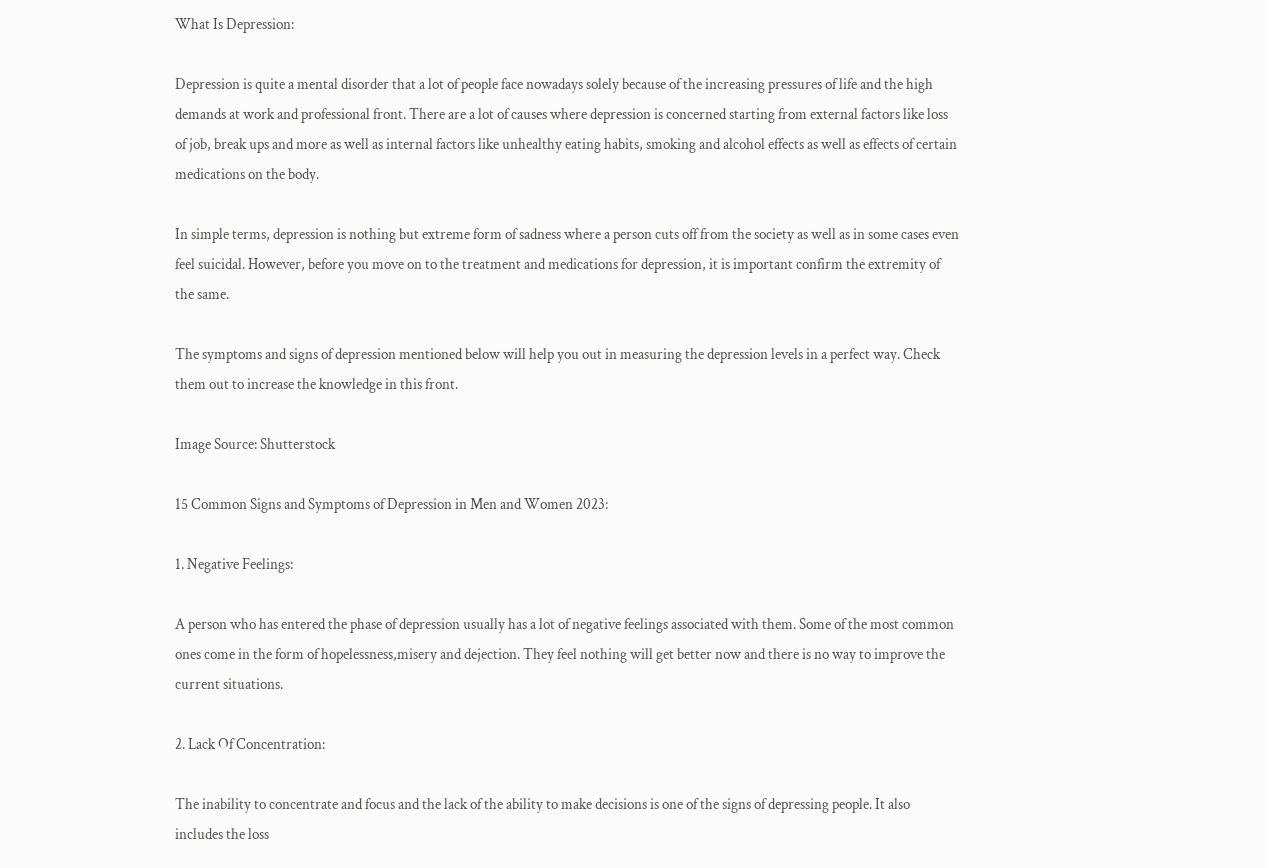What Is Depression:

Depression is quite a mental disorder that a lot of people face nowadays solely because of the increasing pressures of life and the high demands at work and professional front. There are a lot of causes where depression is concerned starting from external factors like loss of job, break ups and more as well as internal factors like unhealthy eating habits, smoking and alcohol effects as well as effects of certain medications on the body.

In simple terms, depression is nothing but extreme form of sadness where a person cuts off from the society as well as in some cases even feel suicidal. However, before you move on to the treatment and medications for depression, it is important confirm the extremity of the same.

The symptoms and signs of depression mentioned below will help you out in measuring the depression levels in a perfect way. Check them out to increase the knowledge in this front.

Image Source: Shutterstock

15 Common Signs and Symptoms of Depression in Men and Women 2023:

1. Negative Feelings:

A person who has entered the phase of depression usually has a lot of negative feelings associated with them. Some of the most common ones come in the form of hopelessness,misery and dejection. They feel nothing will get better now and there is no way to improve the current situations.

2. Lack Of Concentration:

The inability to concentrate and focus and the lack of the ability to make decisions is one of the signs of depressing people. It also includes the loss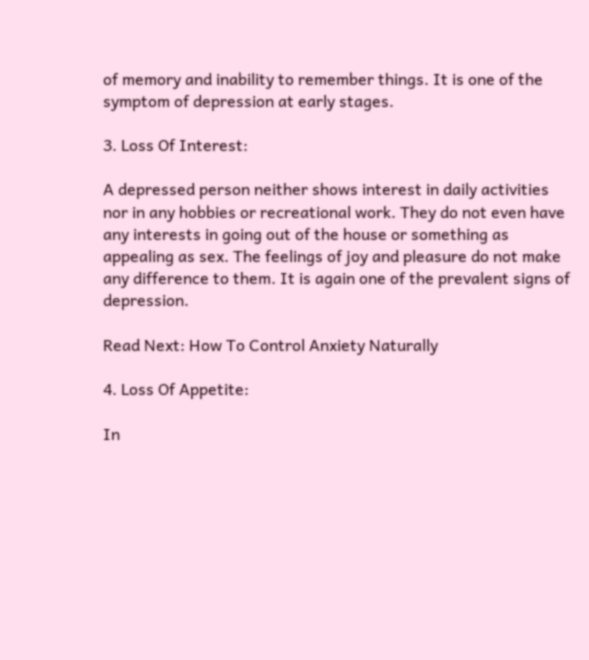of memory and inability to remember things. It is one of the symptom of depression at early stages.

3. Loss Of Interest:

A depressed person neither shows interest in daily activities nor in any hobbies or recreational work. They do not even have any interests in going out of the house or something as appealing as sex. The feelings of joy and pleasure do not make any difference to them. It is again one of the prevalent signs of depression.

Read Next: How To Control Anxiety Naturally

4. Loss Of Appetite:

In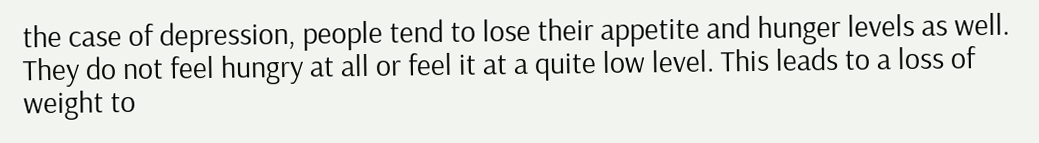the case of depression, people tend to lose their appetite and hunger levels as well. They do not feel hungry at all or feel it at a quite low level. This leads to a loss of weight to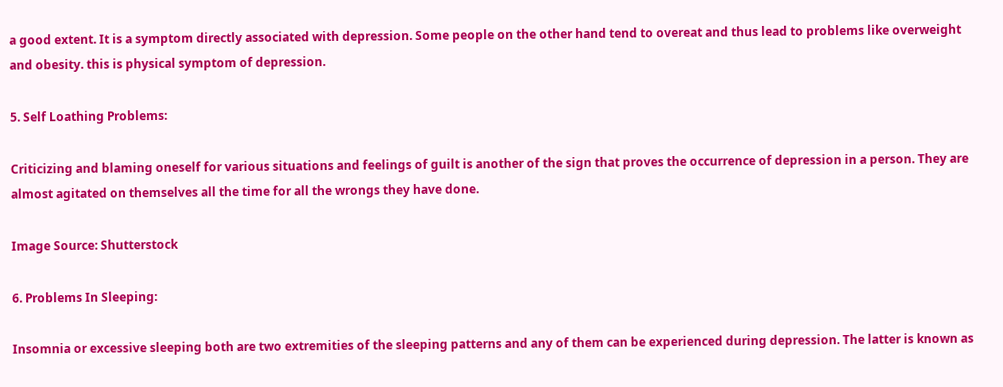a good extent. It is a symptom directly associated with depression. Some people on the other hand tend to overeat and thus lead to problems like overweight and obesity. this is physical symptom of depression.

5. Self Loathing Problems:

Criticizing and blaming oneself for various situations and feelings of guilt is another of the sign that proves the occurrence of depression in a person. They are almost agitated on themselves all the time for all the wrongs they have done.

Image Source: Shutterstock

6. Problems In Sleeping:

Insomnia or excessive sleeping both are two extremities of the sleeping patterns and any of them can be experienced during depression. The latter is known as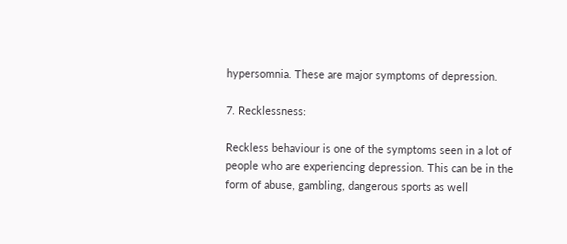hypersomnia. These are major symptoms of depression.

7. Recklessness:

Reckless behaviour is one of the symptoms seen in a lot of people who are experiencing depression. This can be in the form of abuse, gambling, dangerous sports as well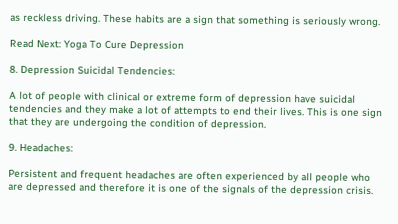as reckless driving. These habits are a sign that something is seriously wrong.

Read Next: Yoga To Cure Depression

8. Depression Suicidal Tendencies:

A lot of people with clinical or extreme form of depression have suicidal tendencies and they make a lot of attempts to end their lives. This is one sign that they are undergoing the condition of depression.

9. Headaches:

Persistent and frequent headaches are often experienced by all people who are depressed and therefore it is one of the signals of the depression crisis.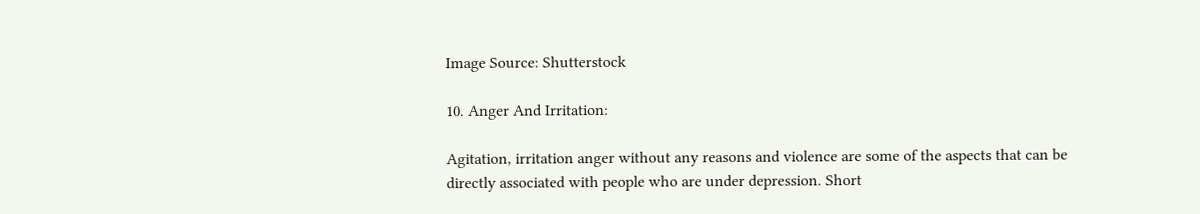Image Source: Shutterstock

10. Anger And Irritation:

Agitation, irritation anger without any reasons and violence are some of the aspects that can be directly associated with people who are under depression. Short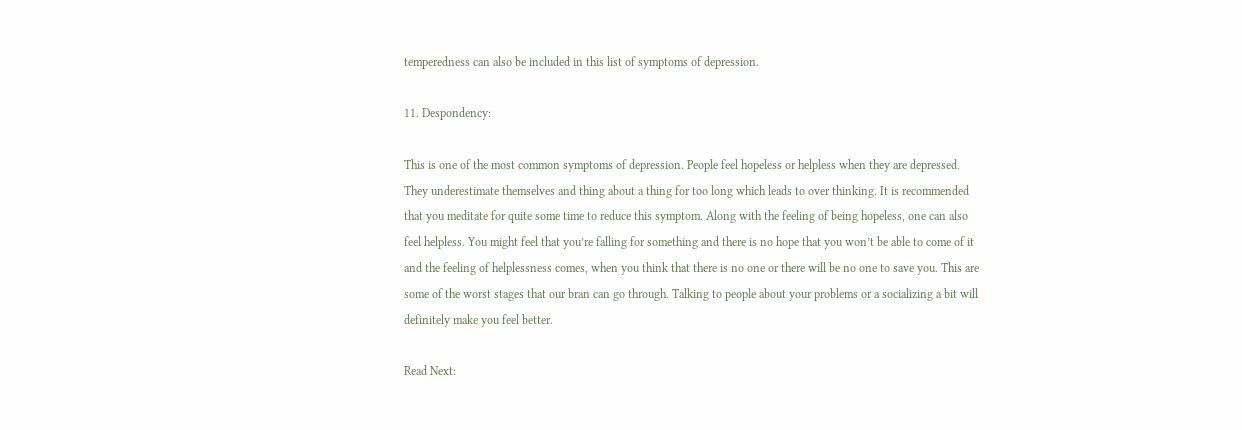temperedness can also be included in this list of symptoms of depression.

11. Despondency:

This is one of the most common symptoms of depression. People feel hopeless or helpless when they are depressed. They underestimate themselves and thing about a thing for too long which leads to over thinking. It is recommended that you meditate for quite some time to reduce this symptom. Along with the feeling of being hopeless, one can also feel helpless. You might feel that you’re falling for something and there is no hope that you won’t be able to come of it and the feeling of helplessness comes, when you think that there is no one or there will be no one to save you. This are some of the worst stages that our bran can go through. Talking to people about your problems or a socializing a bit will definitely make you feel better.

Read Next: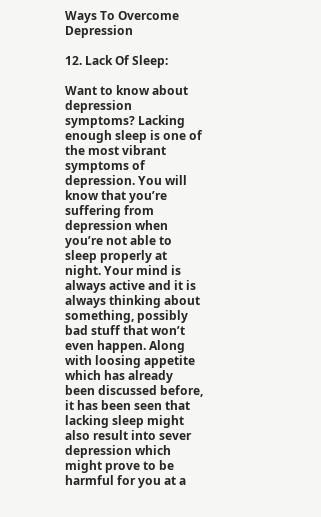Ways To Overcome Depression

12. Lack Of Sleep:

Want to know about depression symptoms? Lacking enough sleep is one of the most vibrant symptoms of depression. You will know that you’re suffering from depression when you’re not able to sleep properly at night. Your mind is always active and it is always thinking about something, possibly bad stuff that won’t even happen. Along with loosing appetite which has already been discussed before, it has been seen that lacking sleep might also result into sever depression which might prove to be harmful for you at a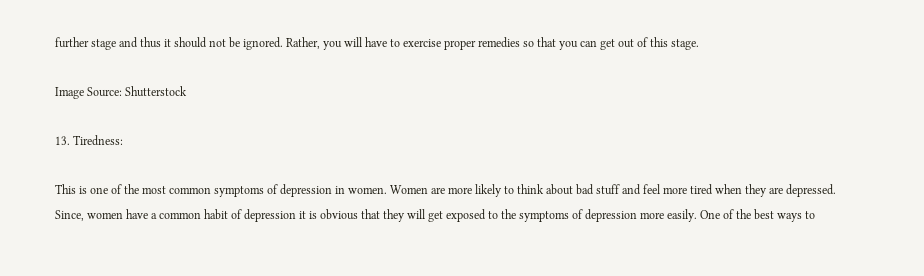further stage and thus it should not be ignored. Rather, you will have to exercise proper remedies so that you can get out of this stage.

Image Source: Shutterstock

13. Tiredness:

This is one of the most common symptoms of depression in women. Women are more likely to think about bad stuff and feel more tired when they are depressed. Since, women have a common habit of depression it is obvious that they will get exposed to the symptoms of depression more easily. One of the best ways to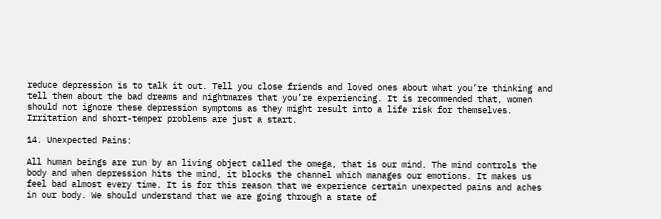reduce depression is to talk it out. Tell you close friends and loved ones about what you’re thinking and tell them about the bad dreams and nightmares that you’re experiencing. It is recommended that, women should not ignore these depression symptoms as they might result into a life risk for themselves. Irritation and short-temper problems are just a start.

14. Unexpected Pains:

All human beings are run by an living object called the omega, that is our mind. The mind controls the body and when depression hits the mind, it blocks the channel which manages our emotions. It makes us feel bad almost every time. It is for this reason that we experience certain unexpected pains and aches in our body. We should understand that we are going through a state of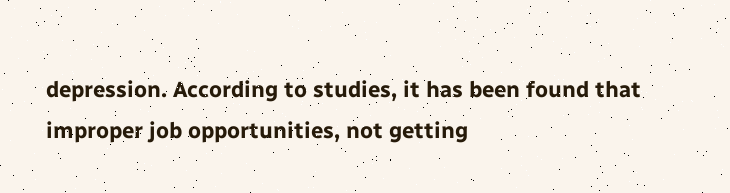depression. According to studies, it has been found that improper job opportunities, not getting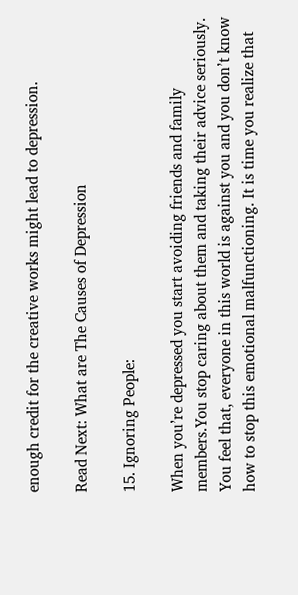enough credit for the creative works might lead to depression.

Read Next: What are The Causes of Depression

15. Ignoring People:

When you’re depressed you start avoiding friends and family members.You stop caring about them and taking their advice seriously. You feel that, everyone in this world is against you and you don’t know how to stop this emotional malfunctioning. It is time you realize that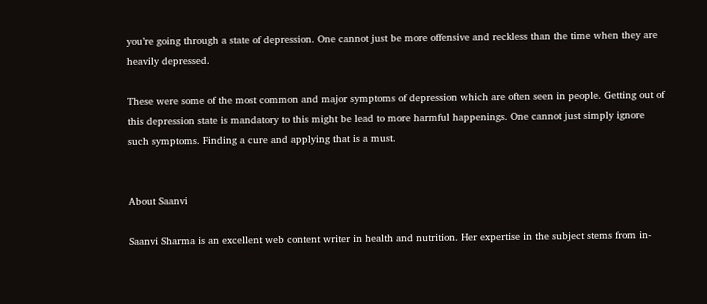you’re going through a state of depression. One cannot just be more offensive and reckless than the time when they are heavily depressed.

These were some of the most common and major symptoms of depression which are often seen in people. Getting out of this depression state is mandatory to this might be lead to more harmful happenings. One cannot just simply ignore such symptoms. Finding a cure and applying that is a must.


About Saanvi

Saanvi Sharma is an excellent web content writer in health and nutrition. Her expertise in the subject stems from in-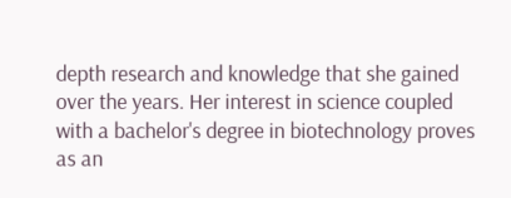depth research and knowledge that she gained over the years. Her interest in science coupled with a bachelor's degree in biotechnology proves as an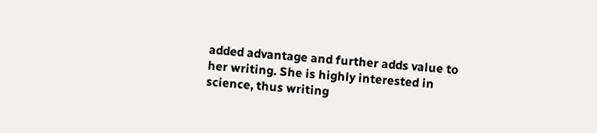added advantage and further adds value to her writing. She is highly interested in science, thus writing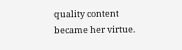quality content became her virtue.